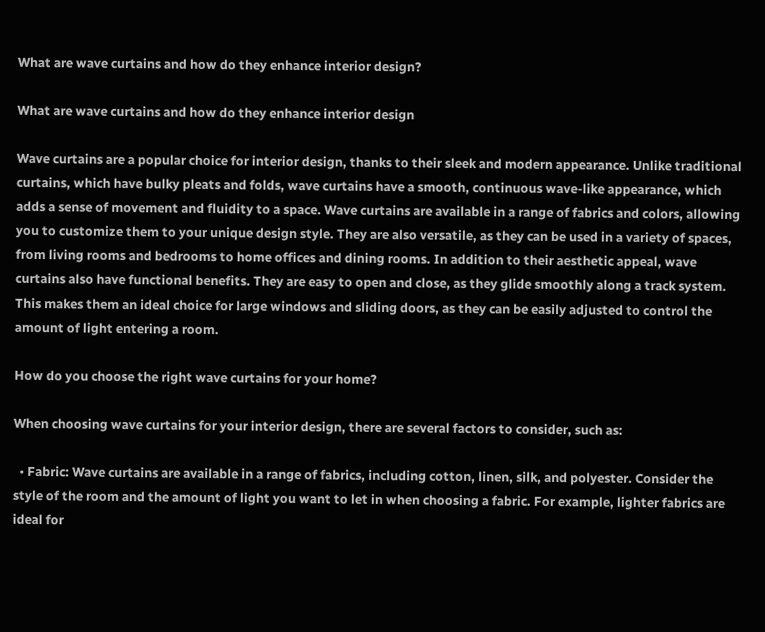What are wave curtains and how do they enhance interior design?

What are wave curtains and how do they enhance interior design

Wave curtains are a popular choice for interior design, thanks to their sleek and modern appearance. Unlike traditional curtains, which have bulky pleats and folds, wave curtains have a smooth, continuous wave-like appearance, which adds a sense of movement and fluidity to a space. Wave curtains are available in a range of fabrics and colors, allowing you to customize them to your unique design style. They are also versatile, as they can be used in a variety of spaces, from living rooms and bedrooms to home offices and dining rooms. In addition to their aesthetic appeal, wave curtains also have functional benefits. They are easy to open and close, as they glide smoothly along a track system. This makes them an ideal choice for large windows and sliding doors, as they can be easily adjusted to control the amount of light entering a room.

How do you choose the right wave curtains for your home?

When choosing wave curtains for your interior design, there are several factors to consider, such as:

  • Fabric: Wave curtains are available in a range of fabrics, including cotton, linen, silk, and polyester. Consider the style of the room and the amount of light you want to let in when choosing a fabric. For example, lighter fabrics are ideal for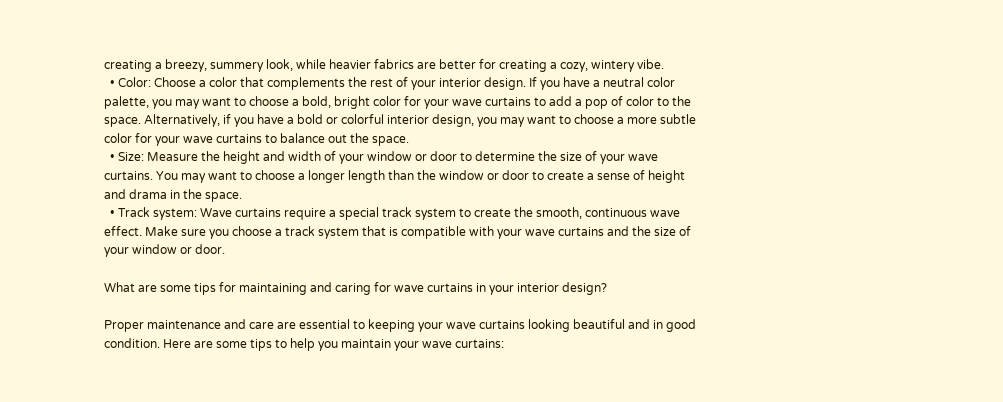creating a breezy, summery look, while heavier fabrics are better for creating a cozy, wintery vibe.
  • Color: Choose a color that complements the rest of your interior design. If you have a neutral color palette, you may want to choose a bold, bright color for your wave curtains to add a pop of color to the space. Alternatively, if you have a bold or colorful interior design, you may want to choose a more subtle color for your wave curtains to balance out the space.
  • Size: Measure the height and width of your window or door to determine the size of your wave curtains. You may want to choose a longer length than the window or door to create a sense of height and drama in the space.
  • Track system: Wave curtains require a special track system to create the smooth, continuous wave effect. Make sure you choose a track system that is compatible with your wave curtains and the size of your window or door.

What are some tips for maintaining and caring for wave curtains in your interior design?

Proper maintenance and care are essential to keeping your wave curtains looking beautiful and in good condition. Here are some tips to help you maintain your wave curtains: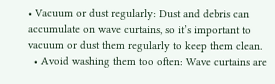• Vacuum or dust regularly: Dust and debris can accumulate on wave curtains, so it’s important to vacuum or dust them regularly to keep them clean.
  • Avoid washing them too often: Wave curtains are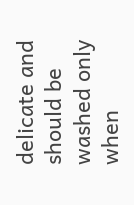delicate and should be washed only when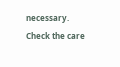necessary. Check the care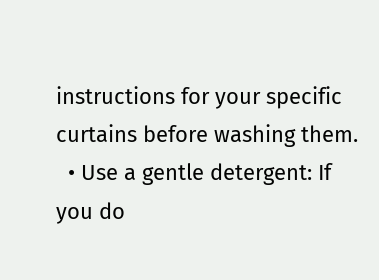instructions for your specific curtains before washing them.
  • Use a gentle detergent: If you do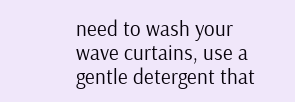need to wash your wave curtains, use a gentle detergent that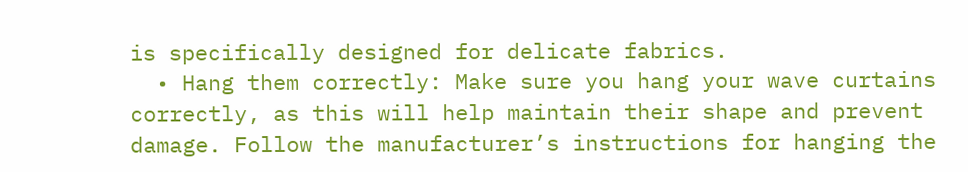is specifically designed for delicate fabrics.
  • Hang them correctly: Make sure you hang your wave curtains correctly, as this will help maintain their shape and prevent damage. Follow the manufacturer’s instructions for hanging the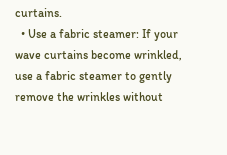curtains.
  • Use a fabric steamer: If your wave curtains become wrinkled, use a fabric steamer to gently remove the wrinkles without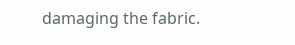damaging the fabric.